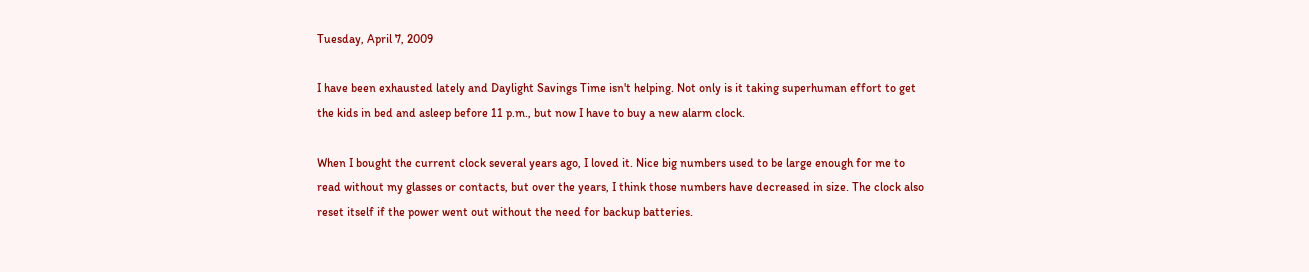Tuesday, April 7, 2009

I have been exhausted lately and Daylight Savings Time isn't helping. Not only is it taking superhuman effort to get the kids in bed and asleep before 11 p.m., but now I have to buy a new alarm clock.

When I bought the current clock several years ago, I loved it. Nice big numbers used to be large enough for me to read without my glasses or contacts, but over the years, I think those numbers have decreased in size. The clock also reset itself if the power went out without the need for backup batteries.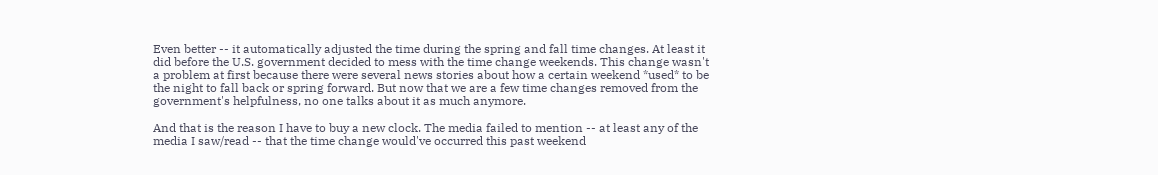Even better -- it automatically adjusted the time during the spring and fall time changes. At least it did before the U.S. government decided to mess with the time change weekends. This change wasn't a problem at first because there were several news stories about how a certain weekend *used* to be the night to fall back or spring forward. But now that we are a few time changes removed from the government's helpfulness, no one talks about it as much anymore.

And that is the reason I have to buy a new clock. The media failed to mention -- at least any of the media I saw/read -- that the time change would've occurred this past weekend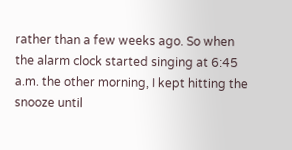rather than a few weeks ago. So when the alarm clock started singing at 6:45 a.m. the other morning, I kept hitting the snooze until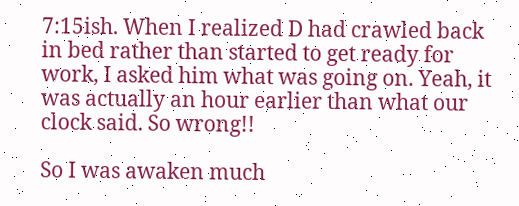7:15ish. When I realized D had crawled back in bed rather than started to get ready for work, I asked him what was going on. Yeah, it was actually an hour earlier than what our clock said. So wrong!!

So I was awaken much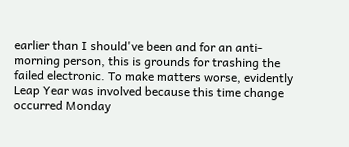earlier than I should've been and for an anti-morning person, this is grounds for trashing the failed electronic. To make matters worse, evidently Leap Year was involved because this time change occurred Monday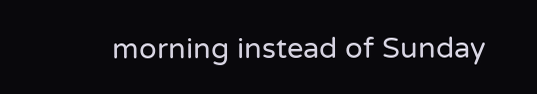morning instead of Sunday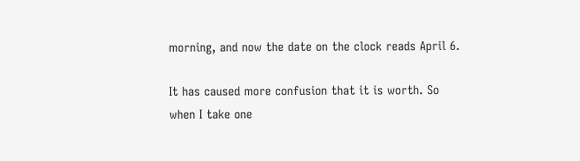morning, and now the date on the clock reads April 6.

It has caused more confusion that it is worth. So when I take one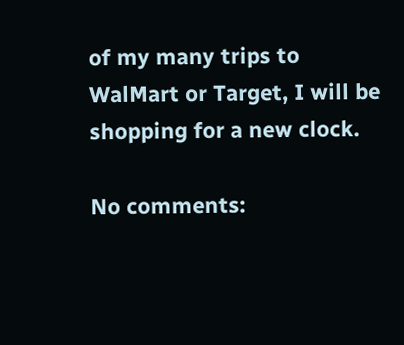of my many trips to WalMart or Target, I will be shopping for a new clock.

No comments: